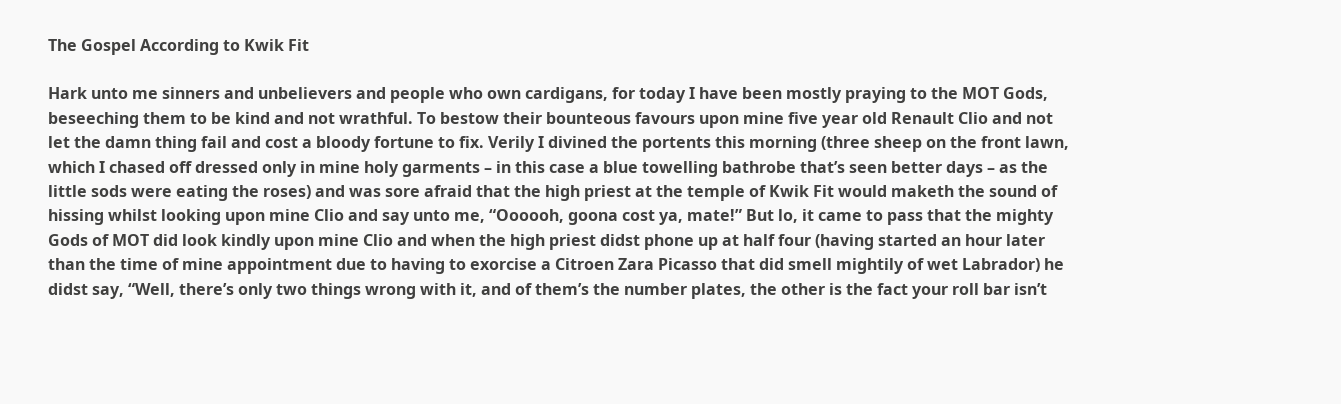The Gospel According to Kwik Fit

Hark unto me sinners and unbelievers and people who own cardigans, for today I have been mostly praying to the MOT Gods, beseeching them to be kind and not wrathful. To bestow their bounteous favours upon mine five year old Renault Clio and not let the damn thing fail and cost a bloody fortune to fix. Verily I divined the portents this morning (three sheep on the front lawn, which I chased off dressed only in mine holy garments – in this case a blue towelling bathrobe that’s seen better days – as the little sods were eating the roses) and was sore afraid that the high priest at the temple of Kwik Fit would maketh the sound of hissing whilst looking upon mine Clio and say unto me, “Oooooh, goona cost ya, mate!” But lo, it came to pass that the mighty Gods of MOT did look kindly upon mine Clio and when the high priest didst phone up at half four (having started an hour later than the time of mine appointment due to having to exorcise a Citroen Zara Picasso that did smell mightily of wet Labrador) he didst say, “Well, there’s only two things wrong with it, and of them’s the number plates, the other is the fact your roll bar isn’t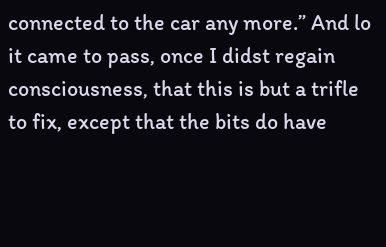connected to the car any more.” And lo it came to pass, once I didst regain consciousness, that this is but a trifle to fix, except that the bits do have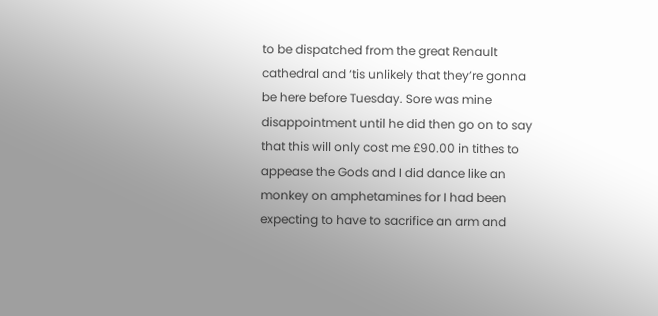to be dispatched from the great Renault cathedral and ‘tis unlikely that they’re gonna be here before Tuesday. Sore was mine disappointment until he did then go on to say that this will only cost me £90.00 in tithes to appease the Gods and I did dance like an monkey on amphetamines for I had been expecting to have to sacrifice an arm and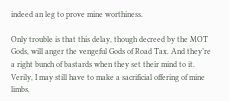indeed an leg to prove mine worthiness.

Only trouble is that this delay, though decreed by the MOT Gods, will anger the vengeful Gods of Road Tax. And they’re a right bunch of bastards when they set their mind to it. Verily, I may still have to make a sacrificial offering of mine limbs.